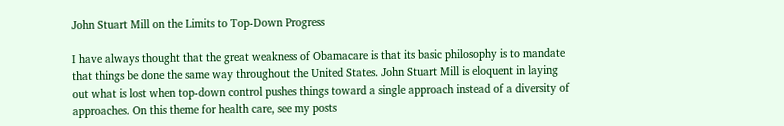John Stuart Mill on the Limits to Top-Down Progress

I have always thought that the great weakness of Obamacare is that its basic philosophy is to mandate that things be done the same way throughout the United States. John Stuart Mill is eloquent in laying out what is lost when top-down control pushes things toward a single approach instead of a diversity of approaches. On this theme for health care, see my posts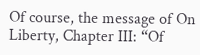Of course, the message of On Liberty, Chapter III: “Of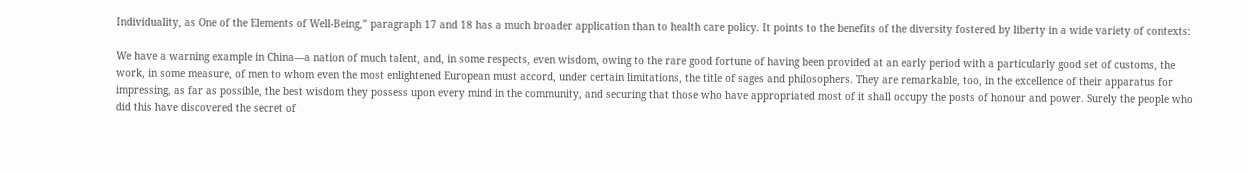Individuality, as One of the Elements of Well-Being,” paragraph 17 and 18 has a much broader application than to health care policy. It points to the benefits of the diversity fostered by liberty in a wide variety of contexts:

We have a warning example in China—a nation of much talent, and, in some respects, even wisdom, owing to the rare good fortune of having been provided at an early period with a particularly good set of customs, the work, in some measure, of men to whom even the most enlightened European must accord, under certain limitations, the title of sages and philosophers. They are remarkable, too, in the excellence of their apparatus for impressing, as far as possible, the best wisdom they possess upon every mind in the community, and securing that those who have appropriated most of it shall occupy the posts of honour and power. Surely the people who did this have discovered the secret of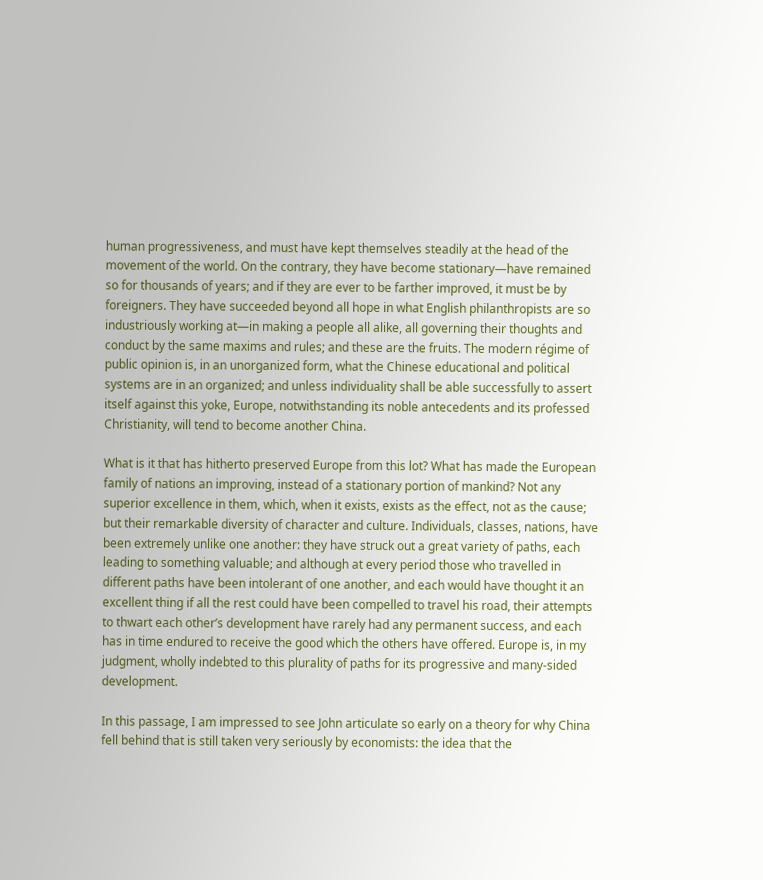human progressiveness, and must have kept themselves steadily at the head of the movement of the world. On the contrary, they have become stationary—have remained so for thousands of years; and if they are ever to be farther improved, it must be by foreigners. They have succeeded beyond all hope in what English philanthropists are so industriously working at—in making a people all alike, all governing their thoughts and conduct by the same maxims and rules; and these are the fruits. The modern régime of public opinion is, in an unorganized form, what the Chinese educational and political systems are in an organized; and unless individuality shall be able successfully to assert itself against this yoke, Europe, notwithstanding its noble antecedents and its professed Christianity, will tend to become another China.

What is it that has hitherto preserved Europe from this lot? What has made the European family of nations an improving, instead of a stationary portion of mankind? Not any superior excellence in them, which, when it exists, exists as the effect, not as the cause; but their remarkable diversity of character and culture. Individuals, classes, nations, have been extremely unlike one another: they have struck out a great variety of paths, each leading to something valuable; and although at every period those who travelled in different paths have been intolerant of one another, and each would have thought it an excellent thing if all the rest could have been compelled to travel his road, their attempts to thwart each other’s development have rarely had any permanent success, and each has in time endured to receive the good which the others have offered. Europe is, in my judgment, wholly indebted to this plurality of paths for its progressive and many-sided development.

In this passage, I am impressed to see John articulate so early on a theory for why China fell behind that is still taken very seriously by economists: the idea that the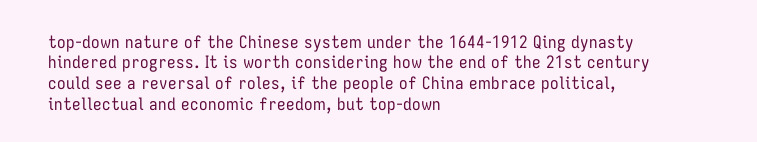top-down nature of the Chinese system under the 1644-1912 Qing dynasty hindered progress. It is worth considering how the end of the 21st century could see a reversal of roles, if the people of China embrace political, intellectual and economic freedom, but top-down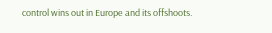control wins out in Europe and its offshoots.